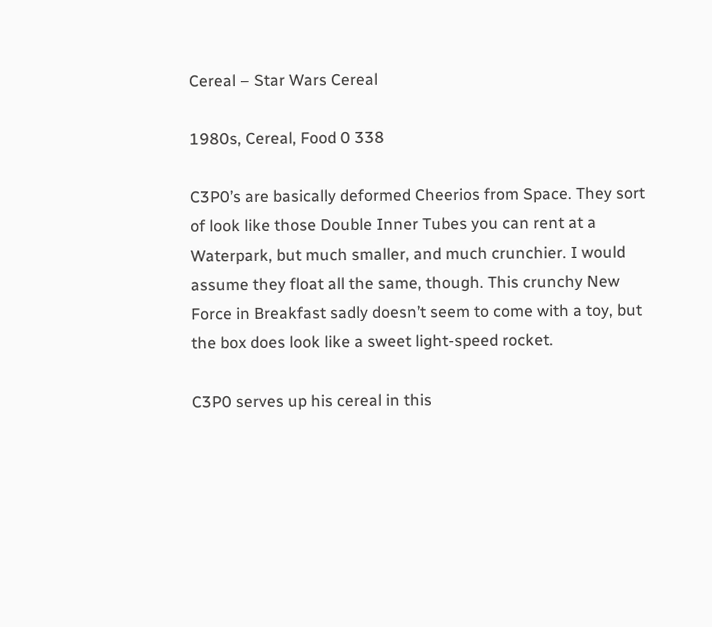Cereal – Star Wars Cereal

1980s, Cereal, Food 0 338

C3P0’s are basically deformed Cheerios from Space. They sort of look like those Double Inner Tubes you can rent at a Waterpark, but much smaller, and much crunchier. I would assume they float all the same, though. This crunchy New Force in Breakfast sadly doesn’t seem to come with a toy, but the box does look like a sweet light-speed rocket.

C3P0 serves up his cereal in this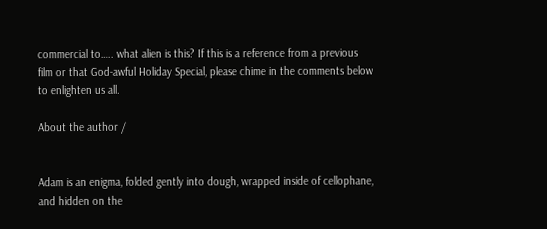commercial to….. what alien is this? If this is a reference from a previous film or that God-awful Holiday Special, please chime in the comments below to enlighten us all.

About the author /


Adam is an enigma, folded gently into dough, wrapped inside of cellophane, and hidden on the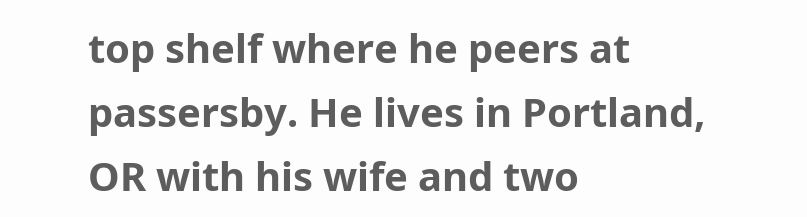top shelf where he peers at passersby. He lives in Portland, OR with his wife and two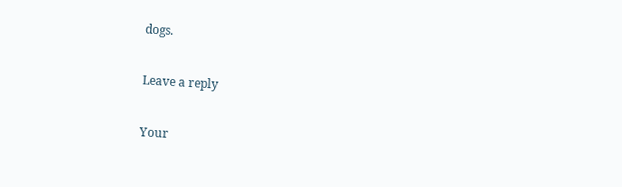dogs.

Leave a reply

Your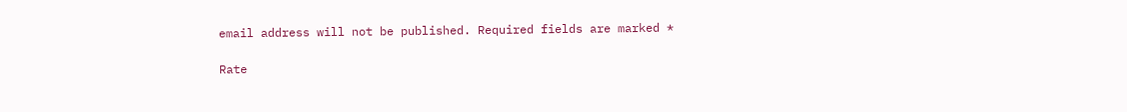email address will not be published. Required fields are marked *

Rate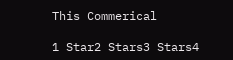This Commerical

1 Star2 Stars3 Stars4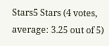Stars5 Stars (4 votes, average: 3.25 out of 5)